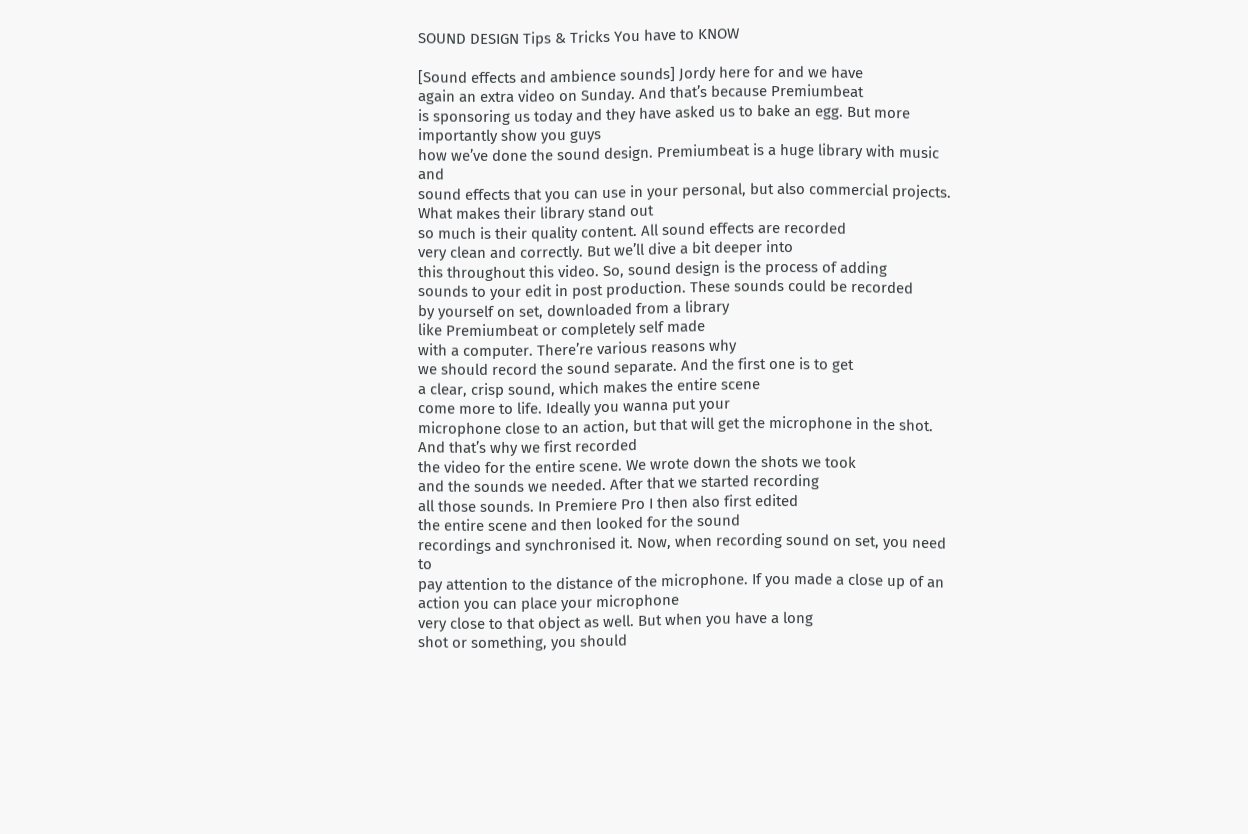SOUND DESIGN Tips & Tricks You have to KNOW

[Sound effects and ambience sounds] Jordy here for and we have
again an extra video on Sunday. And that’s because Premiumbeat
is sponsoring us today and they have asked us to bake an egg. But more importantly show you guys
how we’ve done the sound design. Premiumbeat is a huge library with music and
sound effects that you can use in your personal, but also commercial projects. What makes their library stand out
so much is their quality content. All sound effects are recorded
very clean and correctly. But we’ll dive a bit deeper into
this throughout this video. So, sound design is the process of adding
sounds to your edit in post production. These sounds could be recorded
by yourself on set, downloaded from a library
like Premiumbeat or completely self made
with a computer. There’re various reasons why
we should record the sound separate. And the first one is to get
a clear, crisp sound, which makes the entire scene
come more to life. Ideally you wanna put your
microphone close to an action, but that will get the microphone in the shot. And that’s why we first recorded
the video for the entire scene. We wrote down the shots we took
and the sounds we needed. After that we started recording
all those sounds. In Premiere Pro I then also first edited
the entire scene and then looked for the sound
recordings and synchronised it. Now, when recording sound on set, you need to
pay attention to the distance of the microphone. If you made a close up of an action you can place your microphone
very close to that object as well. But when you have a long
shot or something, you should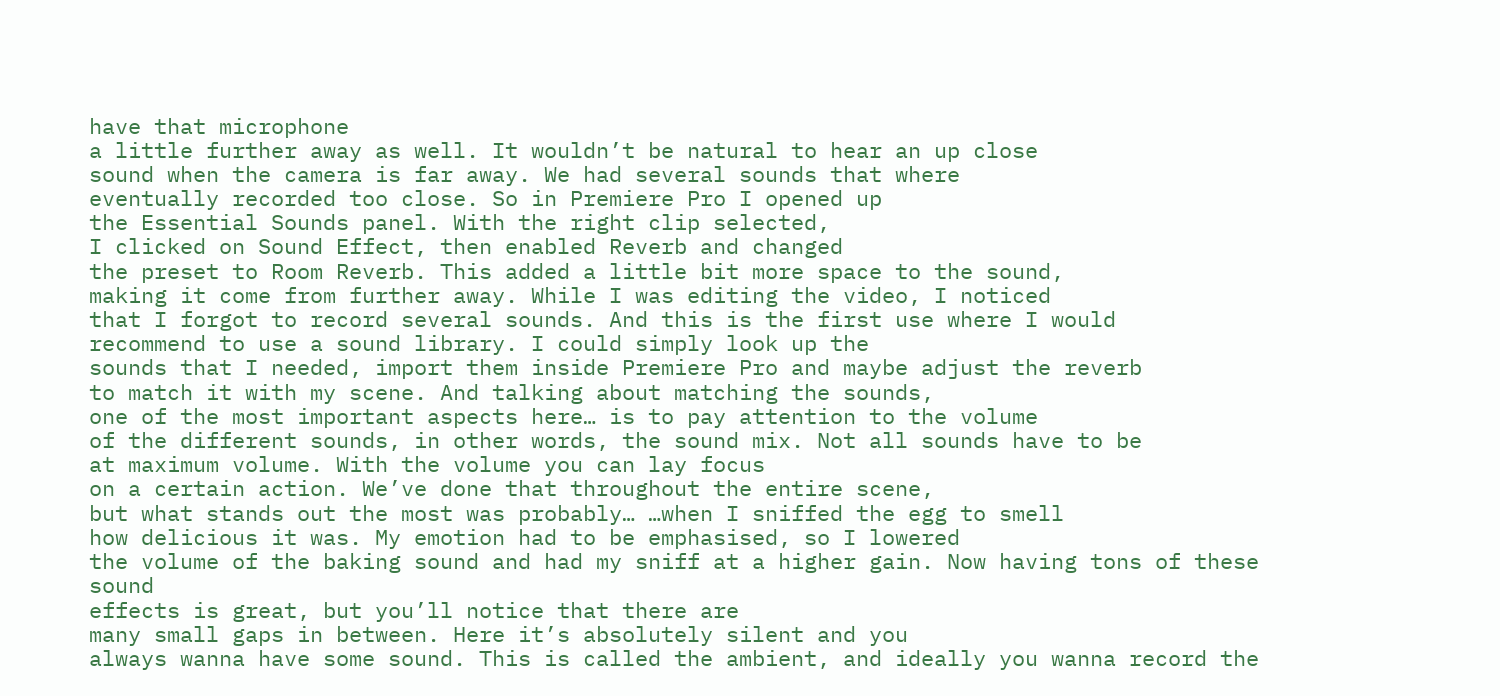have that microphone
a little further away as well. It wouldn’t be natural to hear an up close
sound when the camera is far away. We had several sounds that where
eventually recorded too close. So in Premiere Pro I opened up
the Essential Sounds panel. With the right clip selected,
I clicked on Sound Effect, then enabled Reverb and changed
the preset to Room Reverb. This added a little bit more space to the sound,
making it come from further away. While I was editing the video, I noticed
that I forgot to record several sounds. And this is the first use where I would
recommend to use a sound library. I could simply look up the
sounds that I needed, import them inside Premiere Pro and maybe adjust the reverb
to match it with my scene. And talking about matching the sounds,
one of the most important aspects here… is to pay attention to the volume
of the different sounds, in other words, the sound mix. Not all sounds have to be
at maximum volume. With the volume you can lay focus
on a certain action. We’ve done that throughout the entire scene,
but what stands out the most was probably… …when I sniffed the egg to smell
how delicious it was. My emotion had to be emphasised, so I lowered
the volume of the baking sound and had my sniff at a higher gain. Now having tons of these sound
effects is great, but you’ll notice that there are
many small gaps in between. Here it’s absolutely silent and you
always wanna have some sound. This is called the ambient, and ideally you wanna record the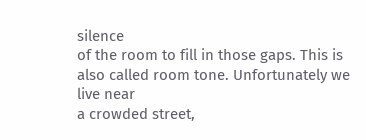silence
of the room to fill in those gaps. This is also called room tone. Unfortunately we live near
a crowded street,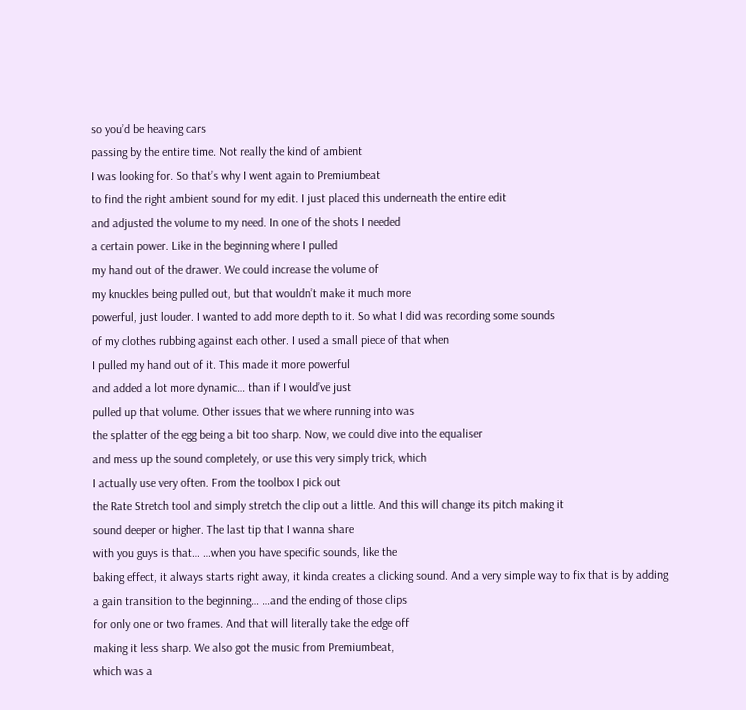so you’d be heaving cars
passing by the entire time. Not really the kind of ambient
I was looking for. So that’s why I went again to Premiumbeat
to find the right ambient sound for my edit. I just placed this underneath the entire edit
and adjusted the volume to my need. In one of the shots I needed
a certain power. Like in the beginning where I pulled
my hand out of the drawer. We could increase the volume of
my knuckles being pulled out, but that wouldn’t make it much more
powerful, just louder. I wanted to add more depth to it. So what I did was recording some sounds
of my clothes rubbing against each other. I used a small piece of that when
I pulled my hand out of it. This made it more powerful
and added a lot more dynamic… than if I would’ve just
pulled up that volume. Other issues that we where running into was
the splatter of the egg being a bit too sharp. Now, we could dive into the equaliser
and mess up the sound completely, or use this very simply trick, which
I actually use very often. From the toolbox I pick out
the Rate Stretch tool and simply stretch the clip out a little. And this will change its pitch making it
sound deeper or higher. The last tip that I wanna share
with you guys is that… …when you have specific sounds, like the
baking effect, it always starts right away, it kinda creates a clicking sound. And a very simple way to fix that is by adding
a gain transition to the beginning… …and the ending of those clips
for only one or two frames. And that will literally take the edge off
making it less sharp. We also got the music from Premiumbeat,
which was a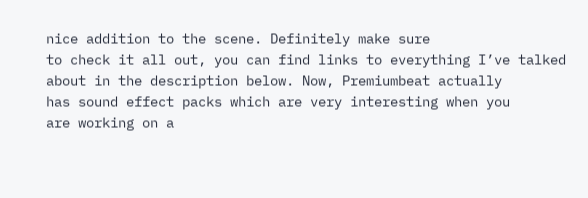nice addition to the scene. Definitely make sure
to check it all out, you can find links to everything I’ve talked
about in the description below. Now, Premiumbeat actually
has sound effect packs which are very interesting when you
are working on a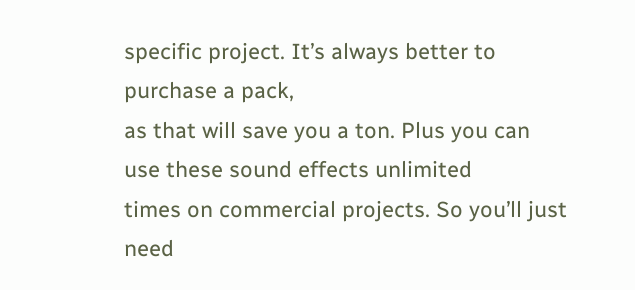specific project. It’s always better to purchase a pack,
as that will save you a ton. Plus you can use these sound effects unlimited
times on commercial projects. So you’ll just need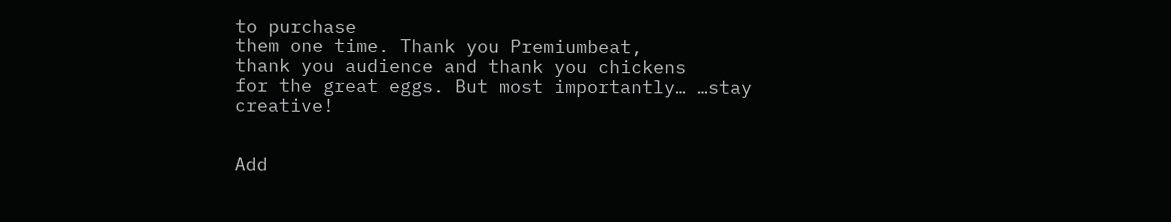to purchase
them one time. Thank you Premiumbeat,
thank you audience and thank you chickens
for the great eggs. But most importantly… …stay creative!


Add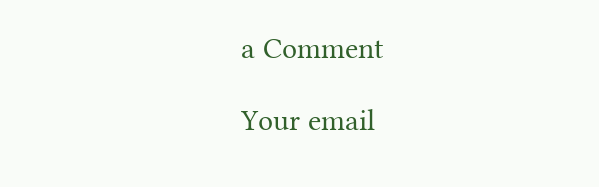a Comment

Your email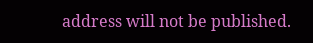address will not be published.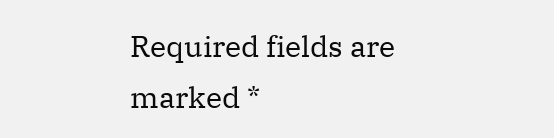Required fields are marked *